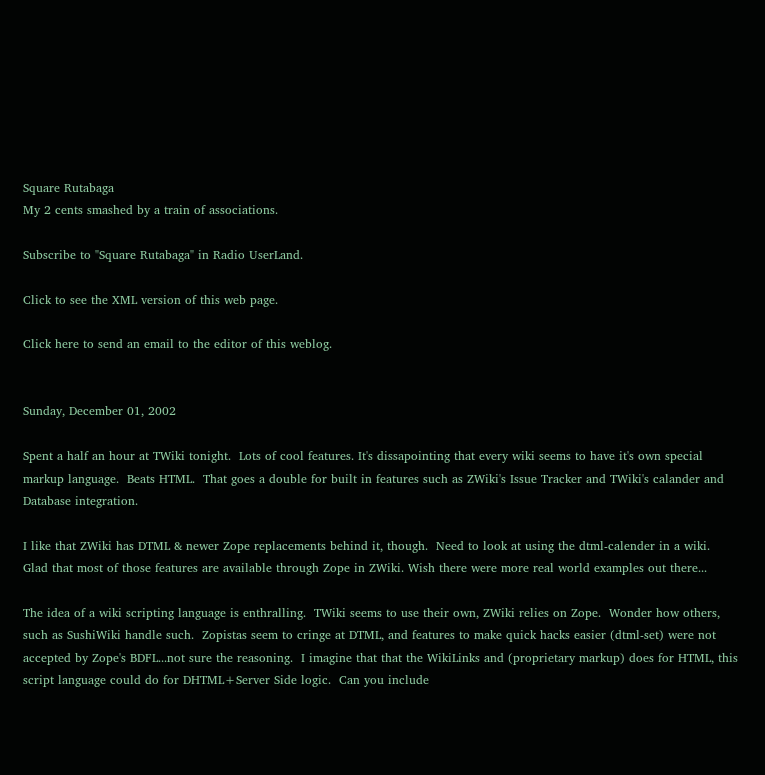Square Rutabaga
My 2 cents smashed by a train of associations.

Subscribe to "Square Rutabaga" in Radio UserLand.

Click to see the XML version of this web page.

Click here to send an email to the editor of this weblog.


Sunday, December 01, 2002

Spent a half an hour at TWiki tonight.  Lots of cool features. It's dissapointing that every wiki seems to have it's own special markup language.  Beats HTML.  That goes a double for built in features such as ZWiki's Issue Tracker and TWiki's calander and Database integration.

I like that ZWiki has DTML & newer Zope replacements behind it, though.  Need to look at using the dtml-calender in a wiki.  Glad that most of those features are available through Zope in ZWiki. Wish there were more real world examples out there...

The idea of a wiki scripting language is enthralling.  TWiki seems to use their own, ZWiki relies on Zope.  Wonder how others, such as SushiWiki handle such.  Zopistas seem to cringe at DTML, and features to make quick hacks easier (dtml-set) were not accepted by Zope's BDFL...not sure the reasoning.  I imagine that that the WikiLinks and (proprietary markup) does for HTML, this script language could do for DHTML+Server Side logic.  Can you include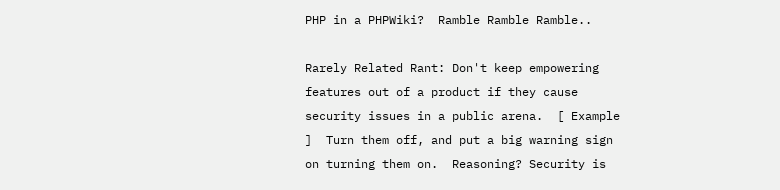PHP in a PHPWiki?  Ramble Ramble Ramble..

Rarely Related Rant: Don't keep empowering features out of a product if they cause security issues in a public arena.  [ Example ]  Turn them off, and put a big warning sign on turning them on.  Reasoning? Security is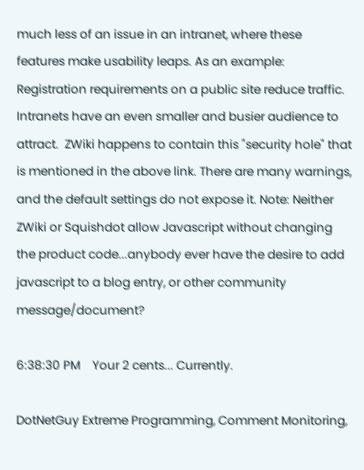much less of an issue in an intranet, where these features make usability leaps. As an example: Registration requirements on a public site reduce traffic.  Intranets have an even smaller and busier audience to attract.  ZWiki happens to contain this "security hole" that is mentioned in the above link. There are many warnings, and the default settings do not expose it. Note: Neither ZWiki or Squishdot allow Javascript without changing the product code...anybody ever have the desire to add javascript to a blog entry, or other community message/document?

6:38:30 PM    Your 2 cents... Currently.

DotNetGuy Extreme Programming, Comment Monitoring,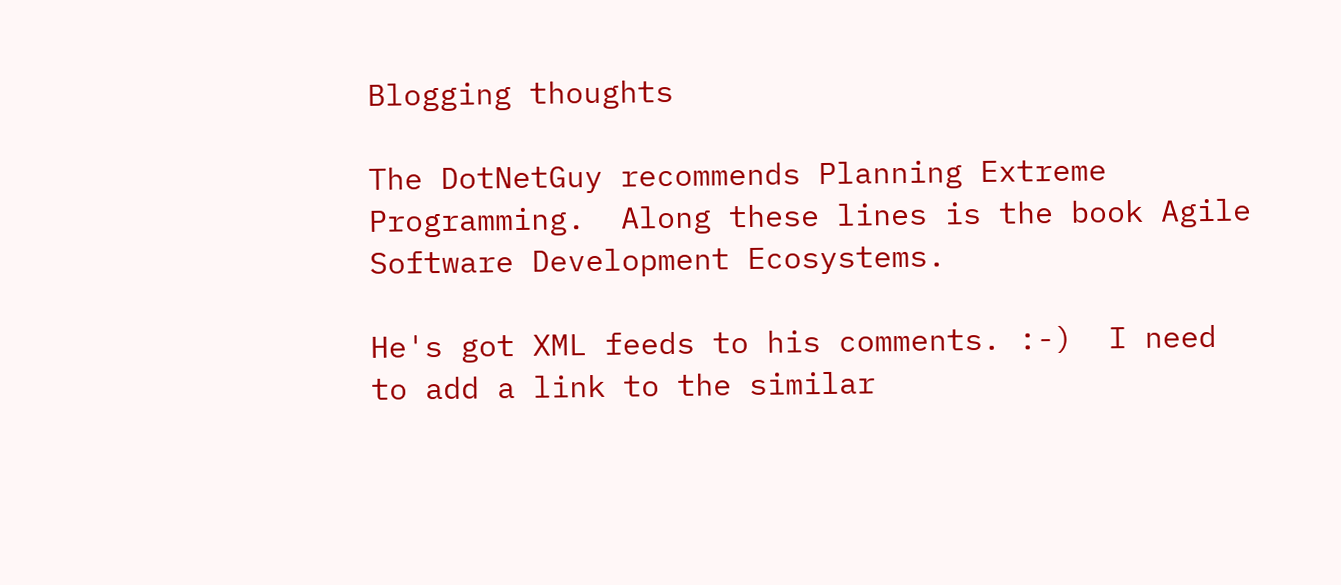Blogging thoughts

The DotNetGuy recommends Planning Extreme Programming.  Along these lines is the book Agile Software Development Ecosystems.

He's got XML feeds to his comments. :-)  I need to add a link to the similar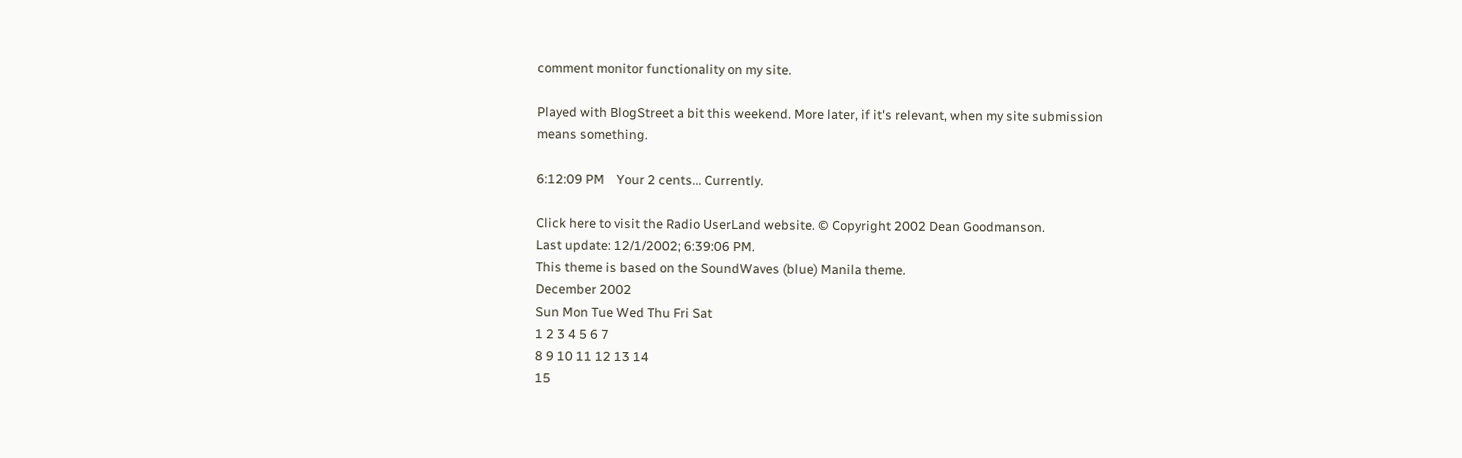comment monitor functionality on my site.

Played with BlogStreet a bit this weekend. More later, if it's relevant, when my site submission means something.

6:12:09 PM    Your 2 cents... Currently.

Click here to visit the Radio UserLand website. © Copyright 2002 Dean Goodmanson.
Last update: 12/1/2002; 6:39:06 PM.
This theme is based on the SoundWaves (blue) Manila theme.
December 2002
Sun Mon Tue Wed Thu Fri Sat
1 2 3 4 5 6 7
8 9 10 11 12 13 14
15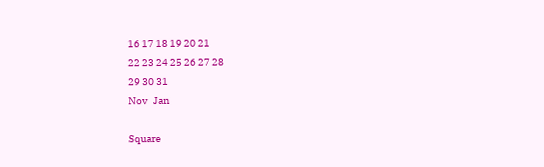16 17 18 19 20 21
22 23 24 25 26 27 28
29 30 31
Nov   Jan

Square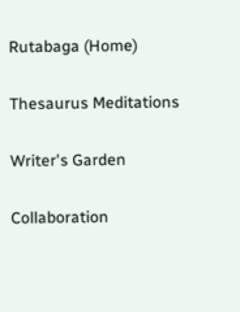Rutabaga (Home)

Thesaurus Meditations

Writer's Garden

Collaboration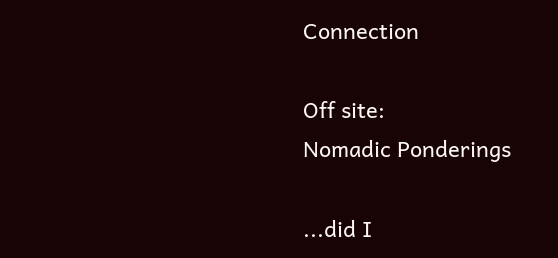Connection

Off site:
Nomadic Ponderings

...did I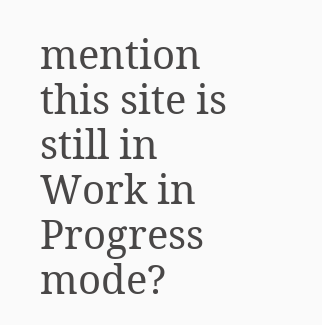mention this site is still in Work in Progress mode?